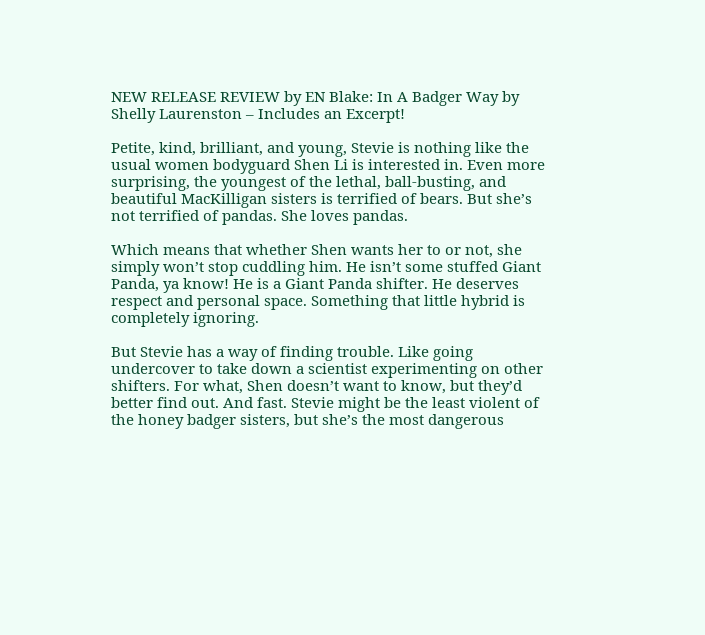NEW RELEASE REVIEW by EN Blake: In A Badger Way by Shelly Laurenston – Includes an Excerpt!

Petite, kind, brilliant, and young, Stevie is nothing like the usual women bodyguard Shen Li is interested in. Even more surprising, the youngest of the lethal, ball-busting, and beautiful MacKilligan sisters is terrified of bears. But she’s not terrified of pandas. She loves pandas.

Which means that whether Shen wants her to or not, she simply won’t stop cuddling him. He isn’t some stuffed Giant Panda, ya know! He is a Giant Panda shifter. He deserves respect and personal space. Something that little hybrid is completely ignoring.

But Stevie has a way of finding trouble. Like going undercover to take down a scientist experimenting on other shifters. For what, Shen doesn’t want to know, but they’d better find out. And fast. Stevie might be the least violent of the honey badger sisters, but she’s the most dangerous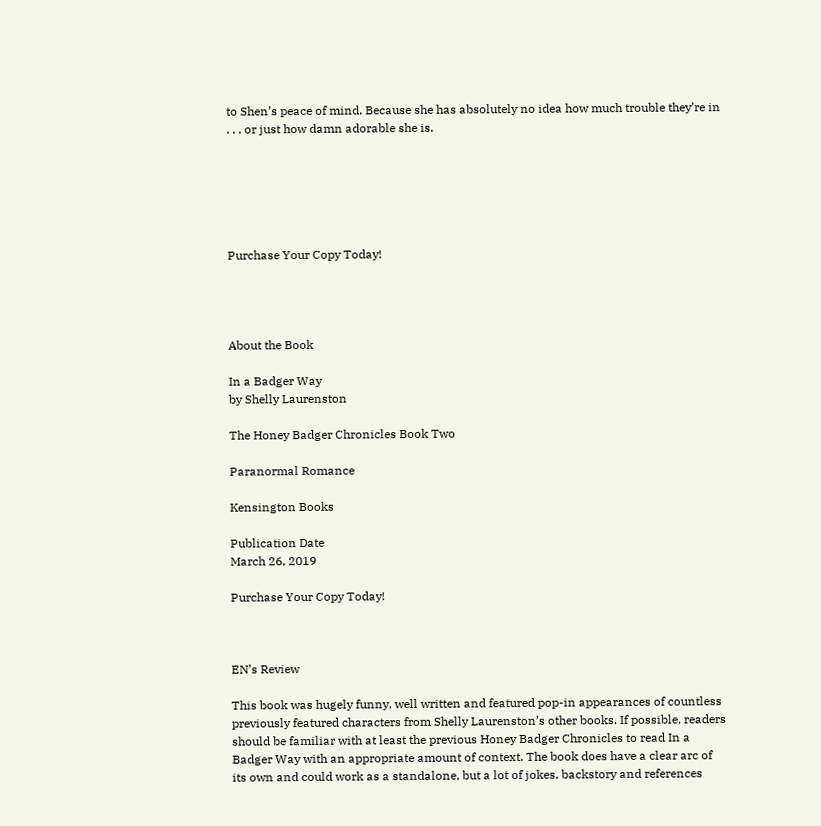to Shen’s peace of mind. Because she has absolutely no idea how much trouble they’re in . . . or just how damn adorable she is.






Purchase Your Copy Today!




About the Book

In a Badger Way
by Shelly Laurenston

The Honey Badger Chronicles Book Two

Paranormal Romance

Kensington Books

Publication Date
March 26, 2019

Purchase Your Copy Today!



EN’s Review

This book was hugely funny, well written and featured pop-in appearances of countless previously featured characters from Shelly Laurenston’s other books. If possible, readers should be familiar with at least the previous Honey Badger Chronicles to read In a Badger Way with an appropriate amount of context. The book does have a clear arc of its own and could work as a standalone, but a lot of jokes, backstory and references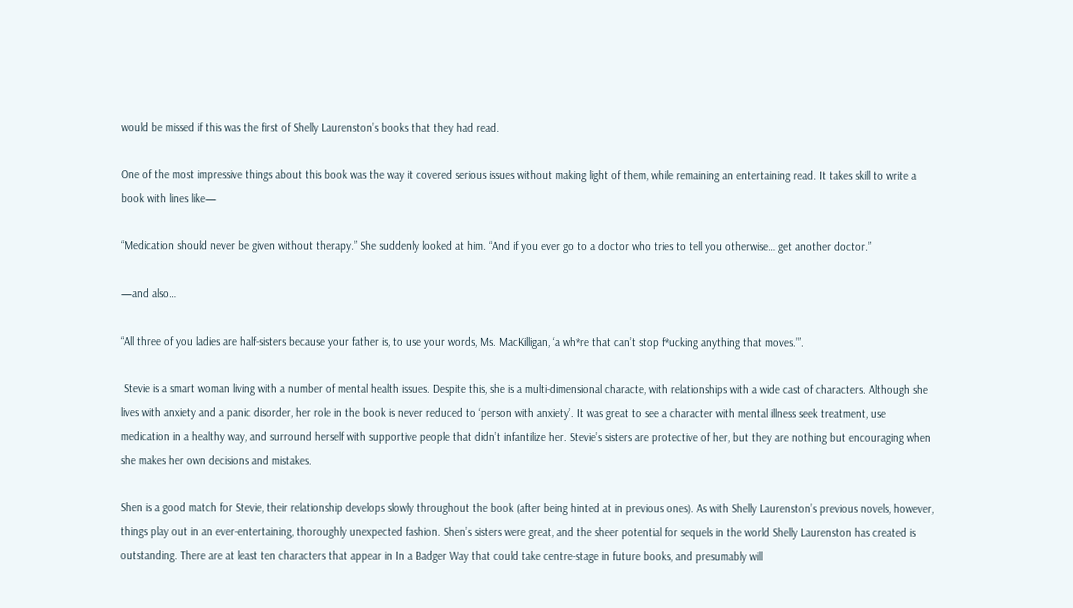would be missed if this was the first of Shelly Laurenston’s books that they had read.

One of the most impressive things about this book was the way it covered serious issues without making light of them, while remaining an entertaining read. It takes skill to write a book with lines like—

“Medication should never be given without therapy.” She suddenly looked at him. “And if you ever go to a doctor who tries to tell you otherwise… get another doctor.”

—and also…

“All three of you ladies are half-sisters because your father is, to use your words, Ms. MacKilligan, ‘a wh*re that can’t stop f*ucking anything that moves.’”.

 Stevie is a smart woman living with a number of mental health issues. Despite this, she is a multi-dimensional characte, with relationships with a wide cast of characters. Although she lives with anxiety and a panic disorder, her role in the book is never reduced to ‘person with anxiety’. It was great to see a character with mental illness seek treatment, use medication in a healthy way, and surround herself with supportive people that didn’t infantilize her. Stevie’s sisters are protective of her, but they are nothing but encouraging when she makes her own decisions and mistakes.

Shen is a good match for Stevie, their relationship develops slowly throughout the book (after being hinted at in previous ones). As with Shelly Laurenston’s previous novels, however, things play out in an ever-entertaining, thoroughly unexpected fashion. Shen’s sisters were great, and the sheer potential for sequels in the world Shelly Laurenston has created is outstanding. There are at least ten characters that appear in In a Badger Way that could take centre-stage in future books, and presumably will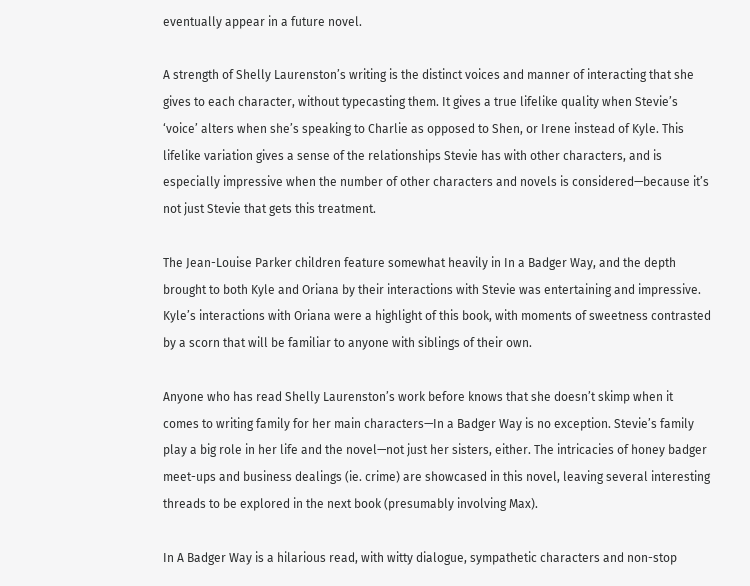eventually appear in a future novel.

A strength of Shelly Laurenston’s writing is the distinct voices and manner of interacting that she gives to each character, without typecasting them. It gives a true lifelike quality when Stevie’s ‘voice’ alters when she’s speaking to Charlie as opposed to Shen, or Irene instead of Kyle. This lifelike variation gives a sense of the relationships Stevie has with other characters, and is especially impressive when the number of other characters and novels is considered—because it’s not just Stevie that gets this treatment.

The Jean-Louise Parker children feature somewhat heavily in In a Badger Way, and the depth brought to both Kyle and Oriana by their interactions with Stevie was entertaining and impressive. Kyle’s interactions with Oriana were a highlight of this book, with moments of sweetness contrasted by a scorn that will be familiar to anyone with siblings of their own.

Anyone who has read Shelly Laurenston’s work before knows that she doesn’t skimp when it comes to writing family for her main characters—In a Badger Way is no exception. Stevie’s family play a big role in her life and the novel—not just her sisters, either. The intricacies of honey badger meet-ups and business dealings (ie. crime) are showcased in this novel, leaving several interesting threads to be explored in the next book (presumably involving Max).

In A Badger Way is a hilarious read, with witty dialogue, sympathetic characters and non-stop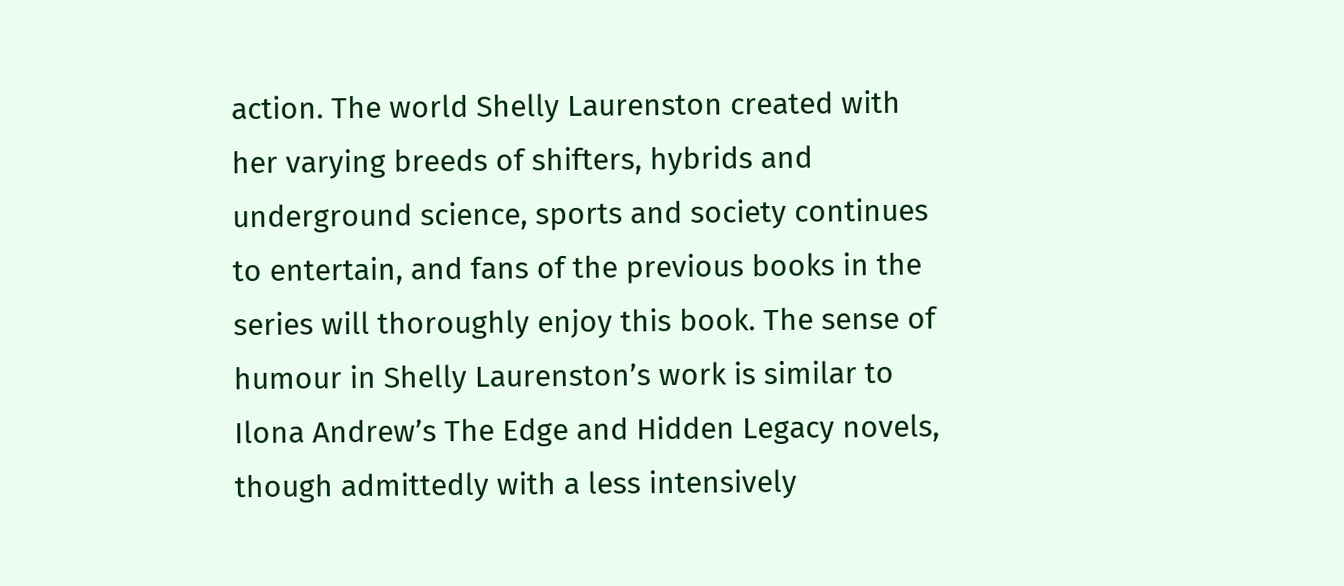action. The world Shelly Laurenston created with her varying breeds of shifters, hybrids and underground science, sports and society continues to entertain, and fans of the previous books in the series will thoroughly enjoy this book. The sense of humour in Shelly Laurenston’s work is similar to Ilona Andrew’s The Edge and Hidden Legacy novels, though admittedly with a less intensively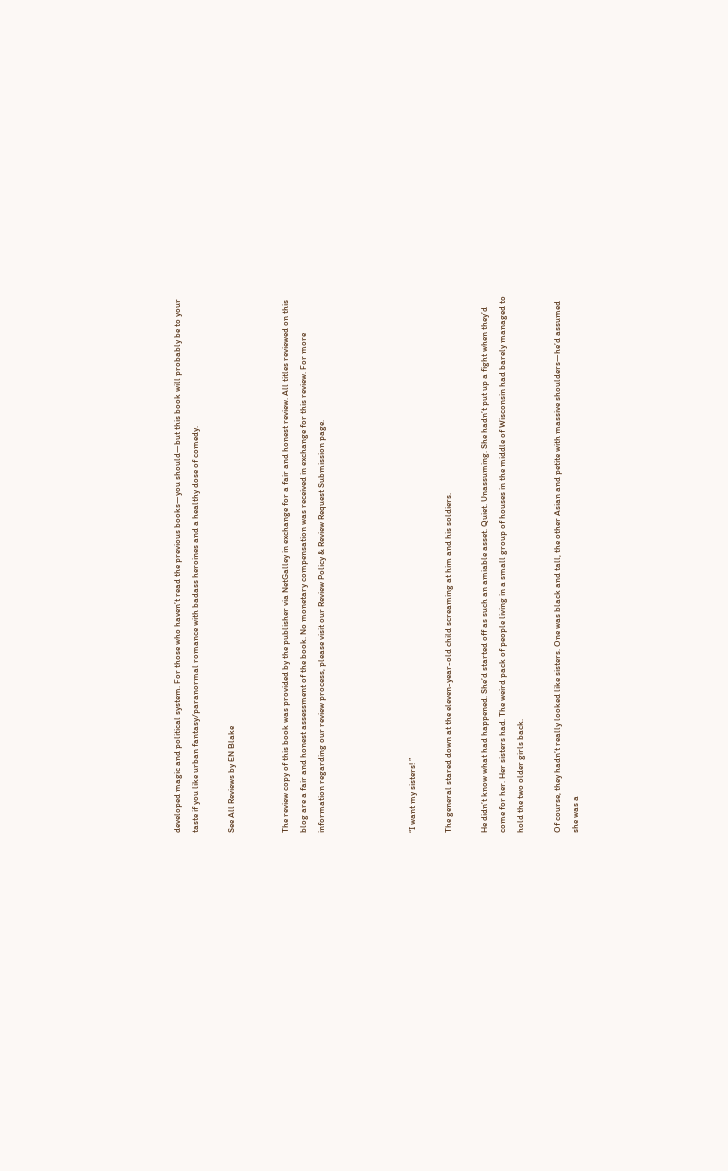developed magic and political system. For those who haven’t read the previous books—you should—but this book will probably be to your taste if you like urban fantasy/paranormal romance with badass heroines and a healthy dose of comedy.

See All Reviews by EN Blake


The review copy of this book was provided by the publisher via NetGalley in exchange for a fair and honest review. All titles reviewed on this blog are a fair and honest assessment of the book. No monetary compensation was received in exchange for this review. For more information regarding our review process, please visit our Review Policy & Review Request Submission page.




“I want my sisters! ”

The general stared down at the eleven-year-old child screaming at him and his soldiers.

He didn’t know what had happened. She’d started off as such an amiable asset. Quiet. Unassuming. She hadn’t put up a fight when they’d come for her. Her sisters had. The weird pack of people living in a small group of houses in the middle of Wisconsin had barely managed to hold the two older girls back.

Of course, they hadn’t really looked like sisters. One was black and tall, the other Asian and petite with massive shoulders—he’d assumed she was a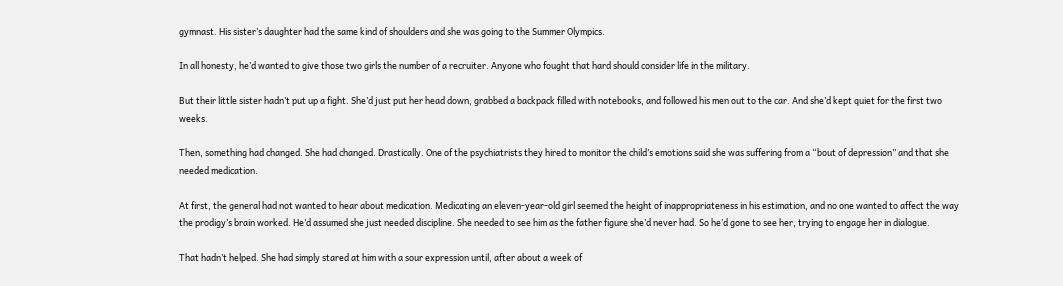gymnast. His sister’s daughter had the same kind of shoulders and she was going to the Summer Olympics.

In all honesty, he’d wanted to give those two girls the number of a recruiter. Anyone who fought that hard should consider life in the military.

But their little sister hadn’t put up a fight. She’d just put her head down, grabbed a backpack filled with notebooks, and followed his men out to the car. And she’d kept quiet for the first two weeks.

Then, something had changed. She had changed. Drastically. One of the psychiatrists they hired to monitor the child’s emotions said she was suffering from a “bout of depression” and that she needed medication.

At first, the general had not wanted to hear about medication. Medicating an eleven-year-old girl seemed the height of inappropriateness in his estimation, and no one wanted to affect the way the prodigy’s brain worked. He’d assumed she just needed discipline. She needed to see him as the father figure she’d never had. So he’d gone to see her, trying to engage her in dialogue.

That hadn’t helped. She had simply stared at him with a sour expression until, after about a week of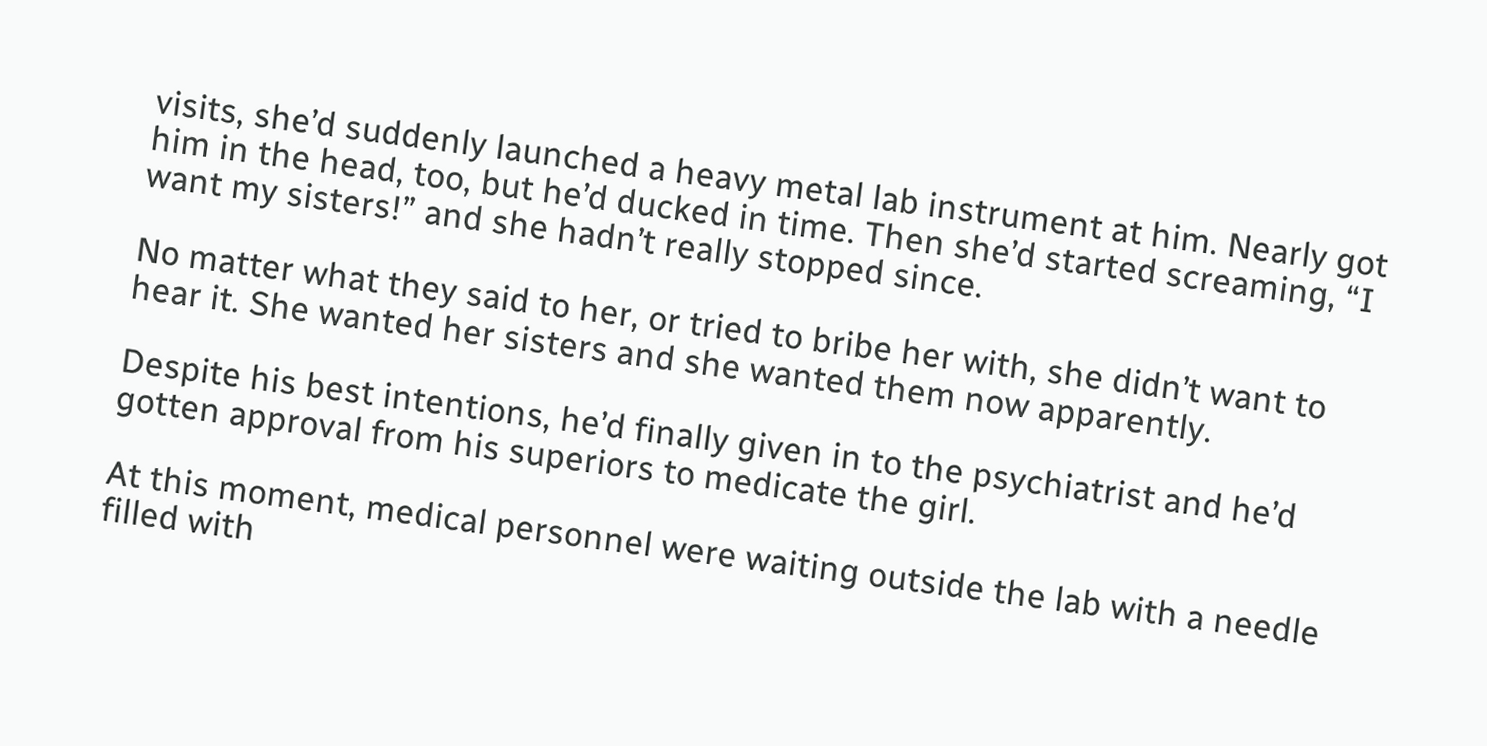visits, she’d suddenly launched a heavy metal lab instrument at him. Nearly got him in the head, too, but he’d ducked in time. Then she’d started screaming, “I want my sisters!” and she hadn’t really stopped since.

No matter what they said to her, or tried to bribe her with, she didn’t want to hear it. She wanted her sisters and she wanted them now apparently.

Despite his best intentions, he’d finally given in to the psychiatrist and he’d gotten approval from his superiors to medicate the girl.

At this moment, medical personnel were waiting outside the lab with a needle filled with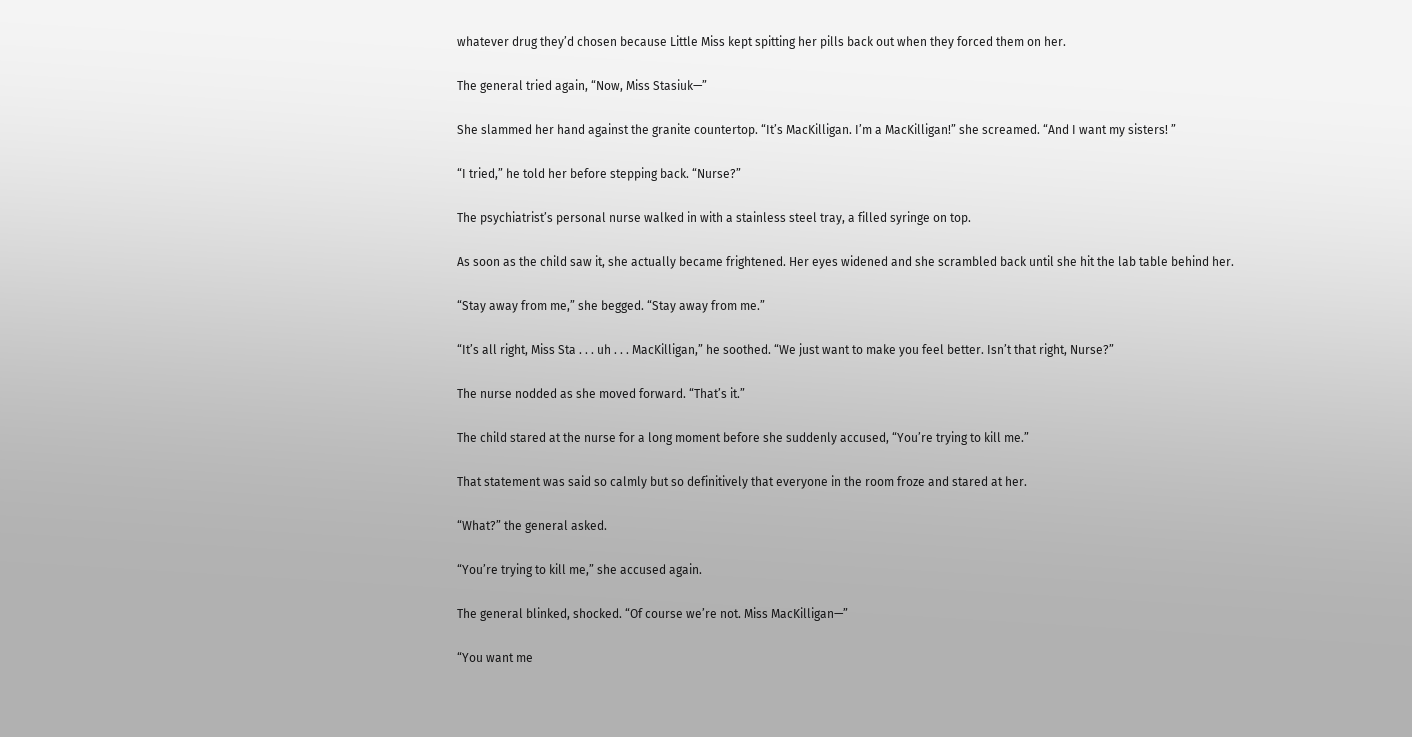whatever drug they’d chosen because Little Miss kept spitting her pills back out when they forced them on her.

The general tried again, “Now, Miss Stasiuk—”

She slammed her hand against the granite countertop. “It’s MacKilligan. I’m a MacKilligan!” she screamed. “And I want my sisters! ”

“I tried,” he told her before stepping back. “Nurse?”

The psychiatrist’s personal nurse walked in with a stainless steel tray, a filled syringe on top.

As soon as the child saw it, she actually became frightened. Her eyes widened and she scrambled back until she hit the lab table behind her.

“Stay away from me,” she begged. “Stay away from me.”

“It’s all right, Miss Sta . . . uh . . . MacKilligan,” he soothed. “We just want to make you feel better. Isn’t that right, Nurse?”

The nurse nodded as she moved forward. “That’s it.”

The child stared at the nurse for a long moment before she suddenly accused, “You’re trying to kill me.”

That statement was said so calmly but so definitively that everyone in the room froze and stared at her.

“What?” the general asked.

“You’re trying to kill me,” she accused again.

The general blinked, shocked. “Of course we’re not. Miss MacKilligan—”

“You want me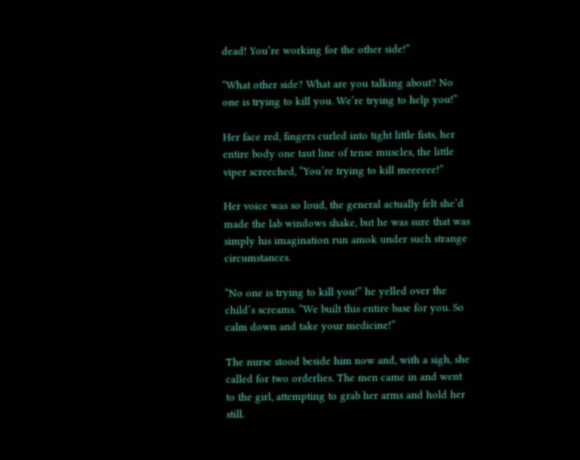dead! You’re working for the other side!”

“What other side? What are you talking about? No one is trying to kill you. We’re trying to help you!”

Her face red, fingers curled into tight little fists, her entire body one taut line of tense muscles, the little viper screeched, “You’re trying to kill meeeeee!”

Her voice was so loud, the general actually felt she’d made the lab windows shake, but he was sure that was simply his imagination run amok under such strange circumstances.

“No one is trying to kill you!” he yelled over the child’s screams. “We built this entire base for you. So calm down and take your medicine!”

The nurse stood beside him now and, with a sigh, she called for two orderlies. The men came in and went to the girl, attempting to grab her arms and hold her still.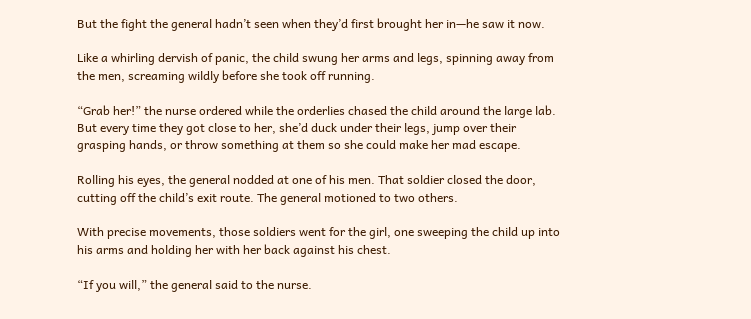But the fight the general hadn’t seen when they’d first brought her in—he saw it now.

Like a whirling dervish of panic, the child swung her arms and legs, spinning away from the men, screaming wildly before she took off running.

“Grab her!” the nurse ordered while the orderlies chased the child around the large lab. But every time they got close to her, she’d duck under their legs, jump over their grasping hands, or throw something at them so she could make her mad escape.

Rolling his eyes, the general nodded at one of his men. That soldier closed the door, cutting off the child’s exit route. The general motioned to two others.

With precise movements, those soldiers went for the girl, one sweeping the child up into his arms and holding her with her back against his chest.

“If you will,” the general said to the nurse.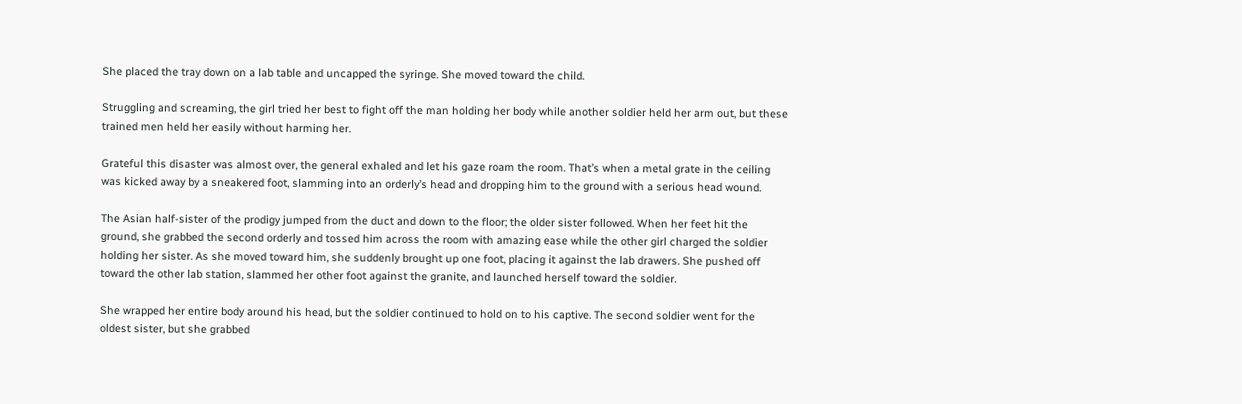She placed the tray down on a lab table and uncapped the syringe. She moved toward the child.

Struggling and screaming, the girl tried her best to fight off the man holding her body while another soldier held her arm out, but these trained men held her easily without harming her.

Grateful this disaster was almost over, the general exhaled and let his gaze roam the room. That’s when a metal grate in the ceiling was kicked away by a sneakered foot, slamming into an orderly’s head and dropping him to the ground with a serious head wound.

The Asian half-sister of the prodigy jumped from the duct and down to the floor; the older sister followed. When her feet hit the ground, she grabbed the second orderly and tossed him across the room with amazing ease while the other girl charged the soldier holding her sister. As she moved toward him, she suddenly brought up one foot, placing it against the lab drawers. She pushed off toward the other lab station, slammed her other foot against the granite, and launched herself toward the soldier.

She wrapped her entire body around his head, but the soldier continued to hold on to his captive. The second soldier went for the oldest sister, but she grabbed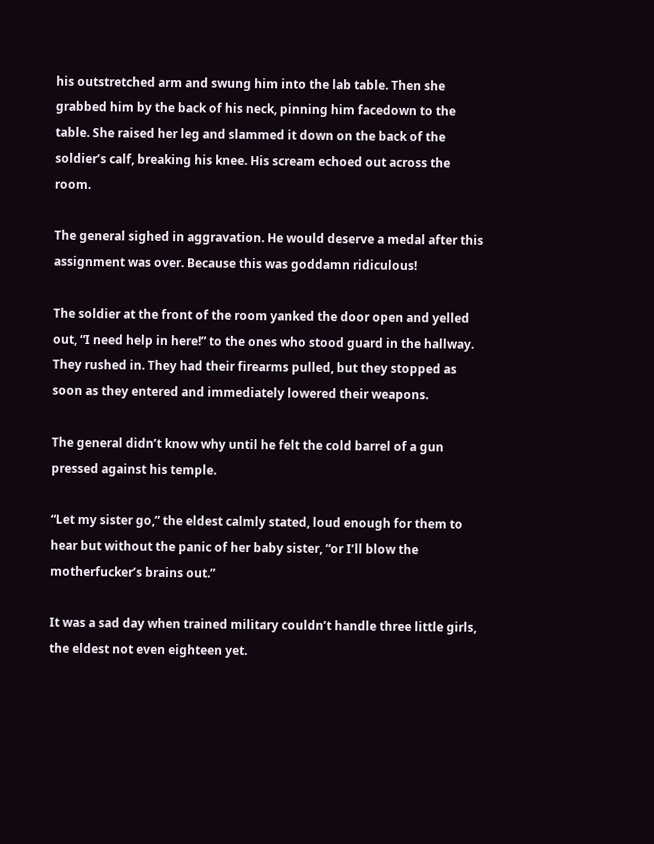his outstretched arm and swung him into the lab table. Then she grabbed him by the back of his neck, pinning him facedown to the table. She raised her leg and slammed it down on the back of the soldier’s calf, breaking his knee. His scream echoed out across the room.

The general sighed in aggravation. He would deserve a medal after this assignment was over. Because this was goddamn ridiculous!

The soldier at the front of the room yanked the door open and yelled out, “I need help in here!” to the ones who stood guard in the hallway. They rushed in. They had their firearms pulled, but they stopped as soon as they entered and immediately lowered their weapons.

The general didn’t know why until he felt the cold barrel of a gun pressed against his temple.

“Let my sister go,” the eldest calmly stated, loud enough for them to hear but without the panic of her baby sister, “or I’ll blow the motherfucker’s brains out.”

It was a sad day when trained military couldn’t handle three little girls, the eldest not even eighteen yet.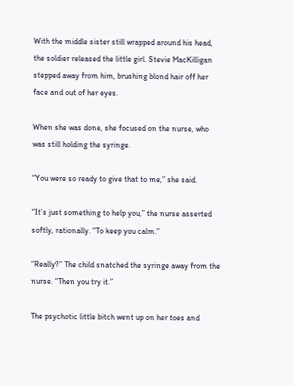With the middle sister still wrapped around his head, the soldier released the little girl. Stevie MacKilligan stepped away from him, brushing blond hair off her face and out of her eyes.

When she was done, she focused on the nurse, who was still holding the syringe.

“You were so ready to give that to me,” she said.

“It’s just something to help you,” the nurse asserted softly, rationally. “To keep you calm.”

“Really?” The child snatched the syringe away from the nurse. “Then you try it.”

The psychotic little bitch went up on her toes and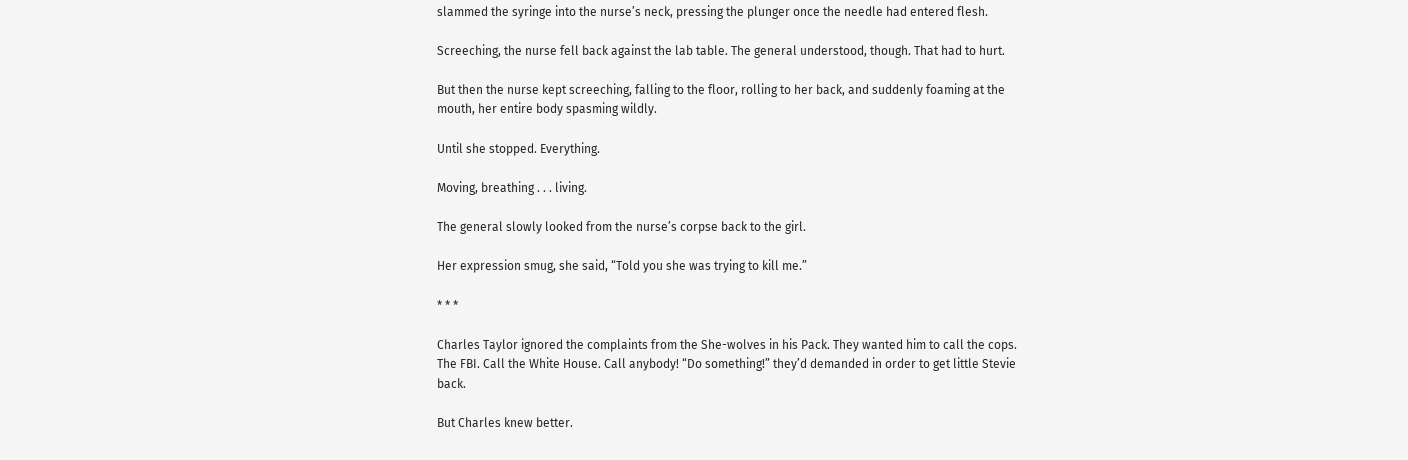slammed the syringe into the nurse’s neck, pressing the plunger once the needle had entered flesh.

Screeching, the nurse fell back against the lab table. The general understood, though. That had to hurt.

But then the nurse kept screeching, falling to the floor, rolling to her back, and suddenly foaming at the mouth, her entire body spasming wildly.

Until she stopped. Everything.

Moving, breathing . . . living.

The general slowly looked from the nurse’s corpse back to the girl.

Her expression smug, she said, “Told you she was trying to kill me.”

* * *

Charles Taylor ignored the complaints from the She-wolves in his Pack. They wanted him to call the cops. The FBI. Call the White House. Call anybody! “Do something!” they’d demanded in order to get little Stevie back.

But Charles knew better.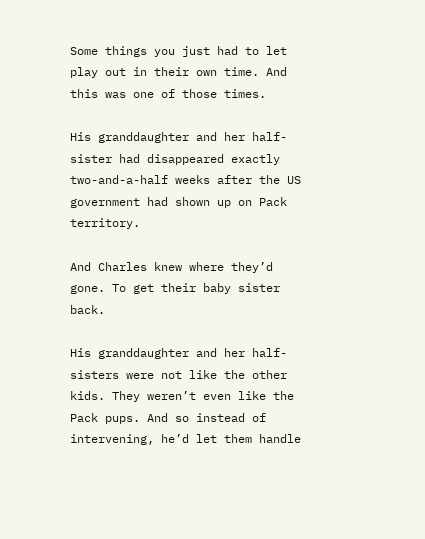Some things you just had to let play out in their own time. And this was one of those times.

His granddaughter and her half-sister had disappeared exactly two-and-a-half weeks after the US government had shown up on Pack territory.

And Charles knew where they’d gone. To get their baby sister back.

His granddaughter and her half-sisters were not like the other kids. They weren’t even like the Pack pups. And so instead of intervening, he’d let them handle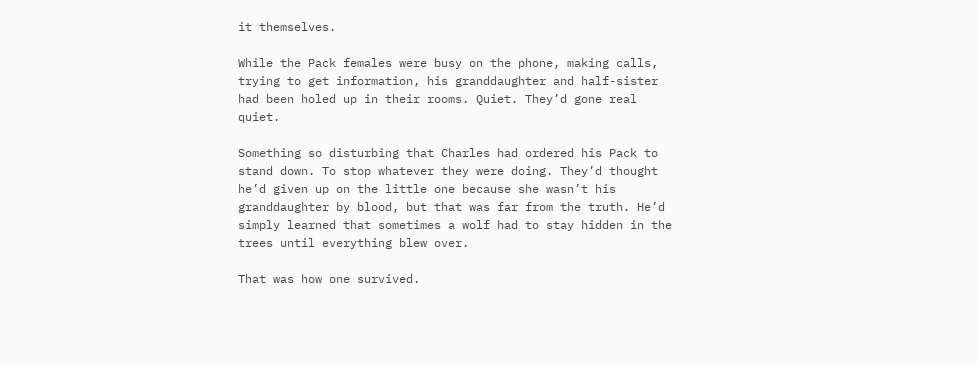it themselves.

While the Pack females were busy on the phone, making calls, trying to get information, his granddaughter and half-sister had been holed up in their rooms. Quiet. They’d gone real quiet.

Something so disturbing that Charles had ordered his Pack to stand down. To stop whatever they were doing. They’d thought he’d given up on the little one because she wasn’t his granddaughter by blood, but that was far from the truth. He’d simply learned that sometimes a wolf had to stay hidden in the trees until everything blew over.

That was how one survived.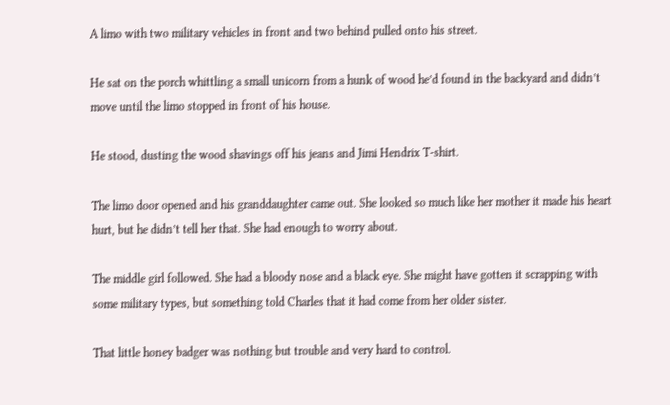A limo with two military vehicles in front and two behind pulled onto his street.

He sat on the porch whittling a small unicorn from a hunk of wood he’d found in the backyard and didn’t move until the limo stopped in front of his house.

He stood, dusting the wood shavings off his jeans and Jimi Hendrix T-shirt.

The limo door opened and his granddaughter came out. She looked so much like her mother it made his heart hurt, but he didn’t tell her that. She had enough to worry about.

The middle girl followed. She had a bloody nose and a black eye. She might have gotten it scrapping with some military types, but something told Charles that it had come from her older sister.

That little honey badger was nothing but trouble and very hard to control.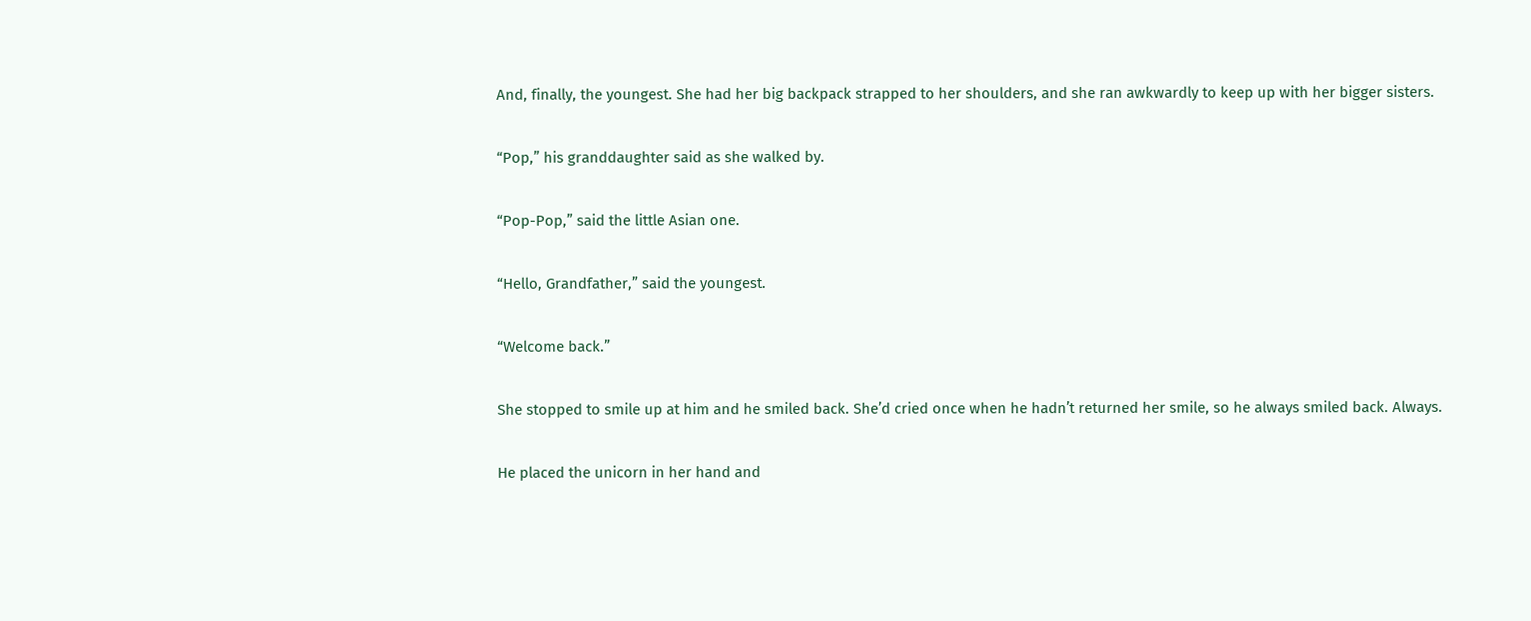And, finally, the youngest. She had her big backpack strapped to her shoulders, and she ran awkwardly to keep up with her bigger sisters.

“Pop,” his granddaughter said as she walked by.

“Pop-Pop,” said the little Asian one.

“Hello, Grandfather,” said the youngest.

“Welcome back.”

She stopped to smile up at him and he smiled back. She’d cried once when he hadn’t returned her smile, so he always smiled back. Always.

He placed the unicorn in her hand and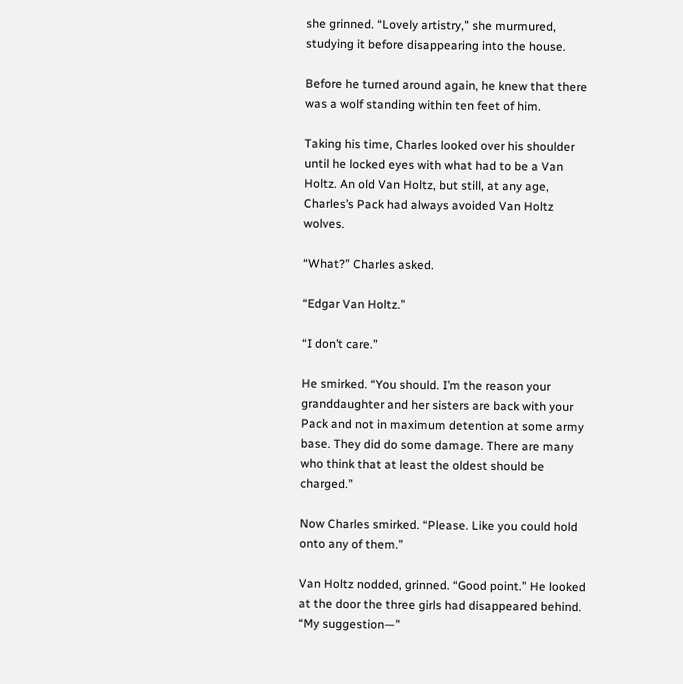she grinned. “Lovely artistry,” she murmured, studying it before disappearing into the house.

Before he turned around again, he knew that there was a wolf standing within ten feet of him.

Taking his time, Charles looked over his shoulder until he locked eyes with what had to be a Van Holtz. An old Van Holtz, but still, at any age, Charles’s Pack had always avoided Van Holtz wolves.

“What?” Charles asked.

“Edgar Van Holtz.”

“I don’t care.”

He smirked. “You should. I’m the reason your granddaughter and her sisters are back with your Pack and not in maximum detention at some army base. They did do some damage. There are many who think that at least the oldest should be charged.”

Now Charles smirked. “Please. Like you could hold onto any of them.”

Van Holtz nodded, grinned. “Good point.” He looked at the door the three girls had disappeared behind. “My suggestion—”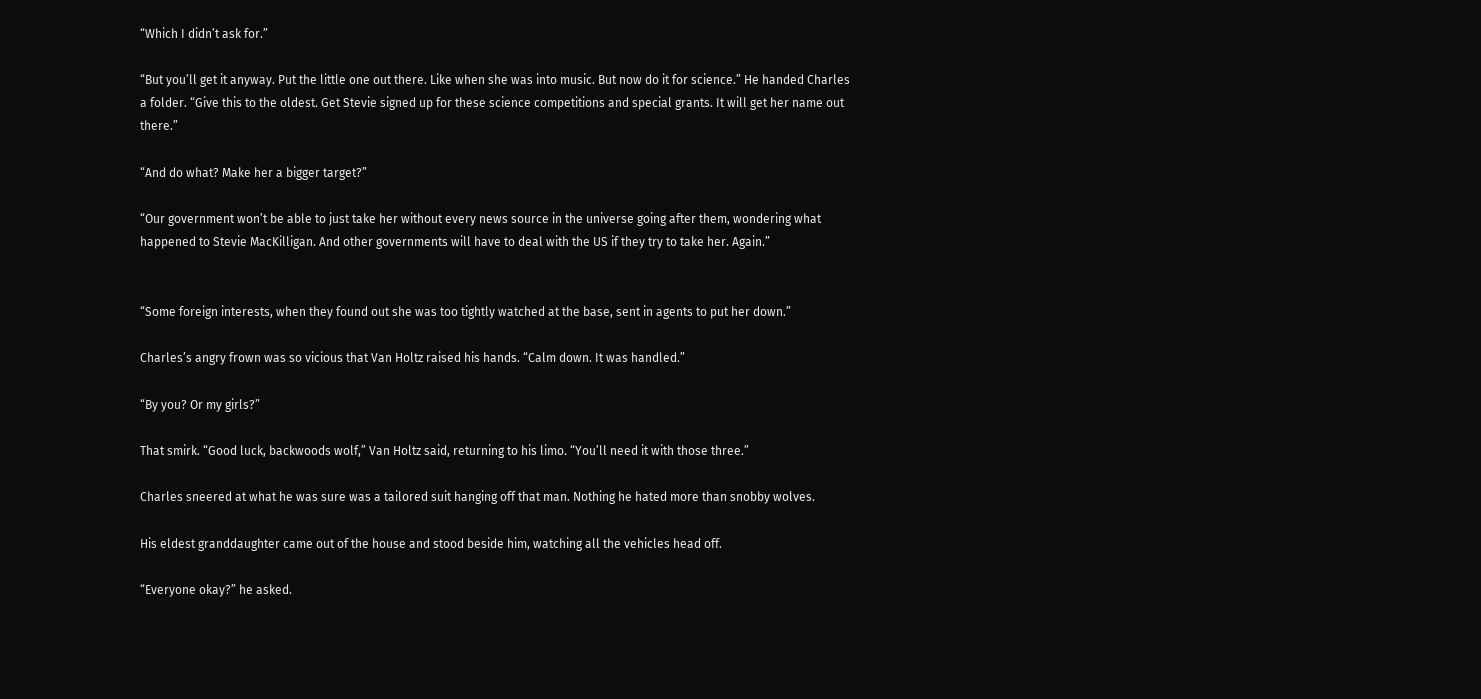“Which I didn’t ask for.”

“But you’ll get it anyway. Put the little one out there. Like when she was into music. But now do it for science.” He handed Charles a folder. “Give this to the oldest. Get Stevie signed up for these science competitions and special grants. It will get her name out there.”

“And do what? Make her a bigger target?”

“Our government won’t be able to just take her without every news source in the universe going after them, wondering what happened to Stevie MacKilligan. And other governments will have to deal with the US if they try to take her. Again.”


“Some foreign interests, when they found out she was too tightly watched at the base, sent in agents to put her down.”

Charles’s angry frown was so vicious that Van Holtz raised his hands. “Calm down. It was handled.”

“By you? Or my girls?”

That smirk. “Good luck, backwoods wolf,” Van Holtz said, returning to his limo. “You’ll need it with those three.”

Charles sneered at what he was sure was a tailored suit hanging off that man. Nothing he hated more than snobby wolves.

His eldest granddaughter came out of the house and stood beside him, watching all the vehicles head off.

“Everyone okay?” he asked.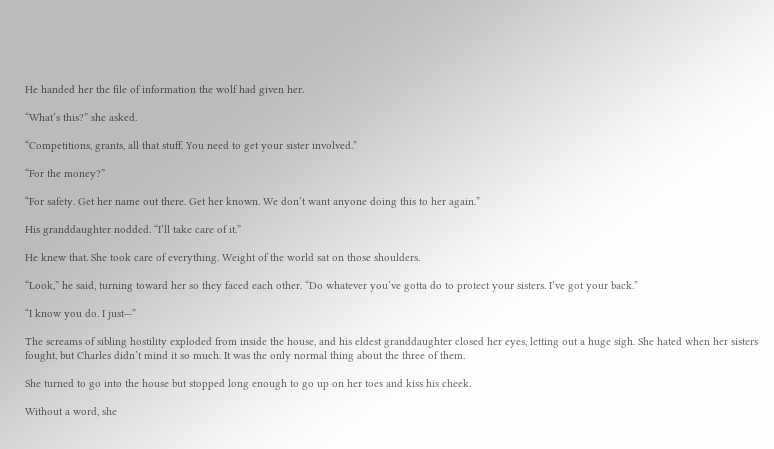He handed her the file of information the wolf had given her.

“What’s this?” she asked.

“Competitions, grants, all that stuff. You need to get your sister involved.”

“For the money?”

“For safety. Get her name out there. Get her known. We don’t want anyone doing this to her again.”

His granddaughter nodded. “I’ll take care of it.”

He knew that. She took care of everything. Weight of the world sat on those shoulders.

“Look,” he said, turning toward her so they faced each other. “Do whatever you’ve gotta do to protect your sisters. I’ve got your back.”

“I know you do. I just—”

The screams of sibling hostility exploded from inside the house, and his eldest granddaughter closed her eyes, letting out a huge sigh. She hated when her sisters fought, but Charles didn’t mind it so much. It was the only normal thing about the three of them.

She turned to go into the house but stopped long enough to go up on her toes and kiss his cheek.

Without a word, she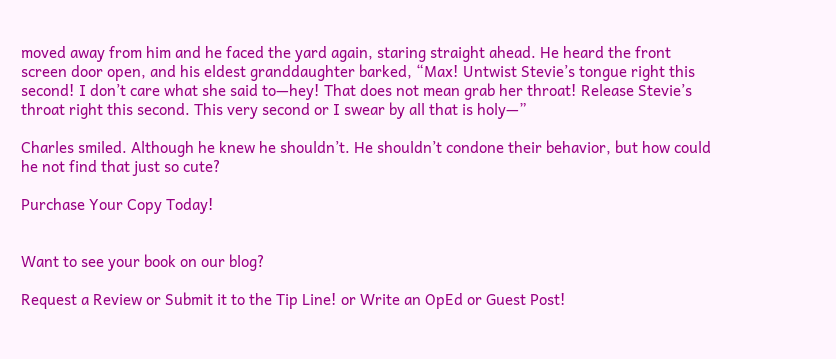moved away from him and he faced the yard again, staring straight ahead. He heard the front screen door open, and his eldest granddaughter barked, “Max! Untwist Stevie’s tongue right this second! I don’t care what she said to—hey! That does not mean grab her throat! Release Stevie’s throat right this second. This very second or I swear by all that is holy—”

Charles smiled. Although he knew he shouldn’t. He shouldn’t condone their behavior, but how could he not find that just so cute?

Purchase Your Copy Today!


Want to see your book on our blog?

Request a Review or Submit it to the Tip Line! or Write an OpEd or Guest Post!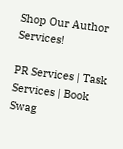Shop Our Author Services!

PR Services | Task Services | Book Swag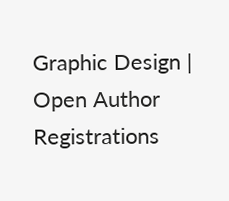Graphic Design | Open Author Registrations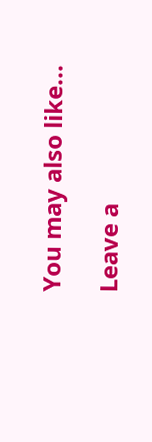You may also like...

Leave a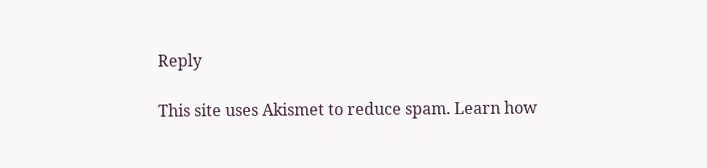Reply

This site uses Akismet to reduce spam. Learn how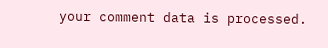your comment data is processed.